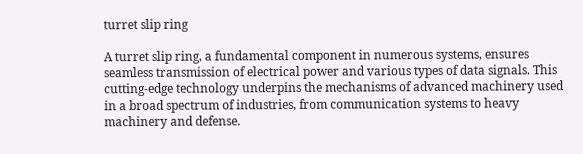turret slip ring

A turret slip ring, a fundamental component in numerous systems, ensures seamless transmission of electrical power and various types of data signals. This cutting-edge technology underpins the mechanisms of advanced machinery used in a broad spectrum of industries, from communication systems to heavy machinery and defense.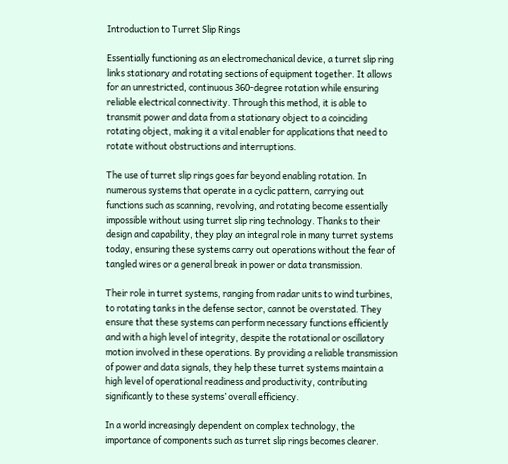Introduction to Turret Slip Rings

Essentially functioning as an electromechanical device, a turret slip ring links stationary and rotating sections of equipment together. It allows for an unrestricted, continuous 360-degree rotation while ensuring reliable electrical connectivity. Through this method, it is able to transmit power and data from a stationary object to a coinciding rotating object, making it a vital enabler for applications that need to rotate without obstructions and interruptions.

The use of turret slip rings goes far beyond enabling rotation. In numerous systems that operate in a cyclic pattern, carrying out functions such as scanning, revolving, and rotating become essentially impossible without using turret slip ring technology. Thanks to their design and capability, they play an integral role in many turret systems today, ensuring these systems carry out operations without the fear of tangled wires or a general break in power or data transmission.

Their role in turret systems, ranging from radar units to wind turbines, to rotating tanks in the defense sector, cannot be overstated. They ensure that these systems can perform necessary functions efficiently and with a high level of integrity, despite the rotational or oscillatory motion involved in these operations. By providing a reliable transmission of power and data signals, they help these turret systems maintain a high level of operational readiness and productivity, contributing significantly to these systems’ overall efficiency.

In a world increasingly dependent on complex technology, the importance of components such as turret slip rings becomes clearer.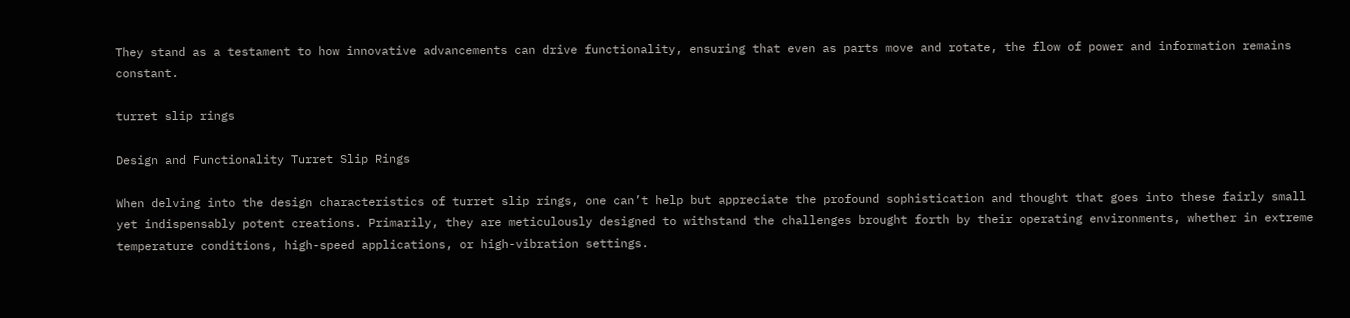They stand as a testament to how innovative advancements can drive functionality, ensuring that even as parts move and rotate, the flow of power and information remains constant.

turret slip rings

Design and Functionality Turret Slip Rings

When delving into the design characteristics of turret slip rings, one can’t help but appreciate the profound sophistication and thought that goes into these fairly small yet indispensably potent creations. Primarily, they are meticulously designed to withstand the challenges brought forth by their operating environments, whether in extreme temperature conditions, high-speed applications, or high-vibration settings.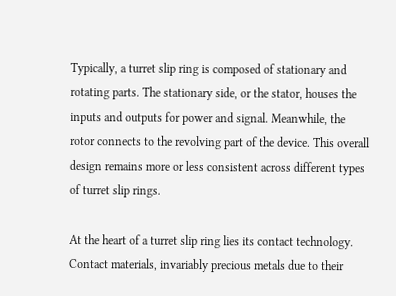Typically, a turret slip ring is composed of stationary and rotating parts. The stationary side, or the stator, houses the inputs and outputs for power and signal. Meanwhile, the rotor connects to the revolving part of the device. This overall design remains more or less consistent across different types of turret slip rings.

At the heart of a turret slip ring lies its contact technology. Contact materials, invariably precious metals due to their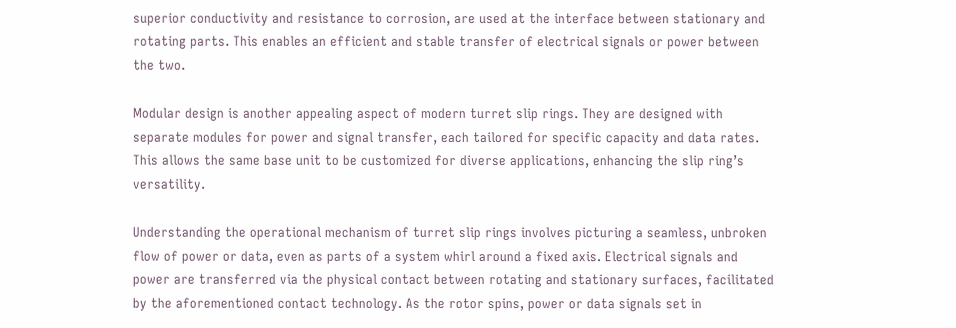superior conductivity and resistance to corrosion, are used at the interface between stationary and rotating parts. This enables an efficient and stable transfer of electrical signals or power between the two.

Modular design is another appealing aspect of modern turret slip rings. They are designed with separate modules for power and signal transfer, each tailored for specific capacity and data rates. This allows the same base unit to be customized for diverse applications, enhancing the slip ring’s versatility.

Understanding the operational mechanism of turret slip rings involves picturing a seamless, unbroken flow of power or data, even as parts of a system whirl around a fixed axis. Electrical signals and power are transferred via the physical contact between rotating and stationary surfaces, facilitated by the aforementioned contact technology. As the rotor spins, power or data signals set in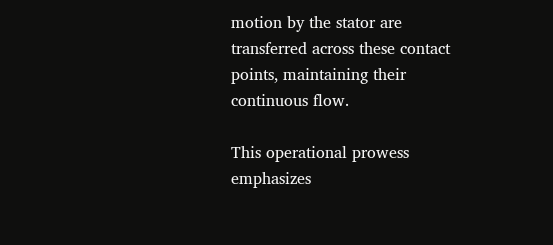motion by the stator are transferred across these contact points, maintaining their continuous flow.

This operational prowess emphasizes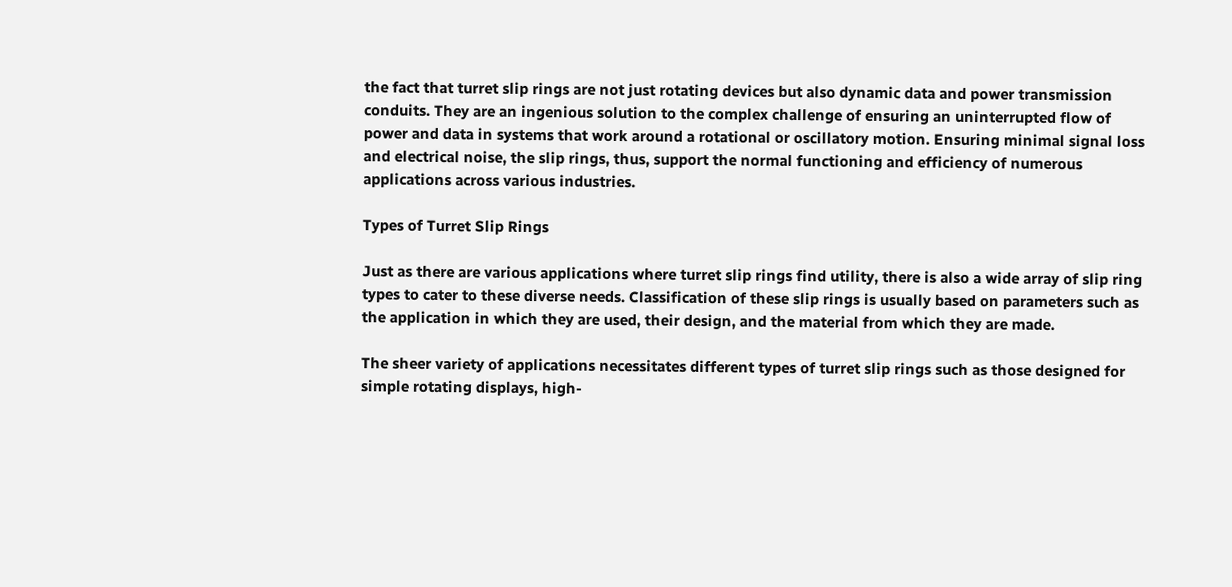the fact that turret slip rings are not just rotating devices but also dynamic data and power transmission conduits. They are an ingenious solution to the complex challenge of ensuring an uninterrupted flow of power and data in systems that work around a rotational or oscillatory motion. Ensuring minimal signal loss and electrical noise, the slip rings, thus, support the normal functioning and efficiency of numerous applications across various industries.

Types of Turret Slip Rings

Just as there are various applications where turret slip rings find utility, there is also a wide array of slip ring types to cater to these diverse needs. Classification of these slip rings is usually based on parameters such as the application in which they are used, their design, and the material from which they are made.

The sheer variety of applications necessitates different types of turret slip rings such as those designed for simple rotating displays, high-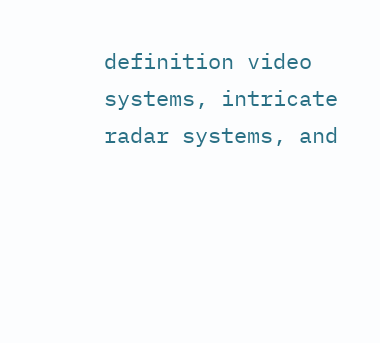definition video systems, intricate radar systems, and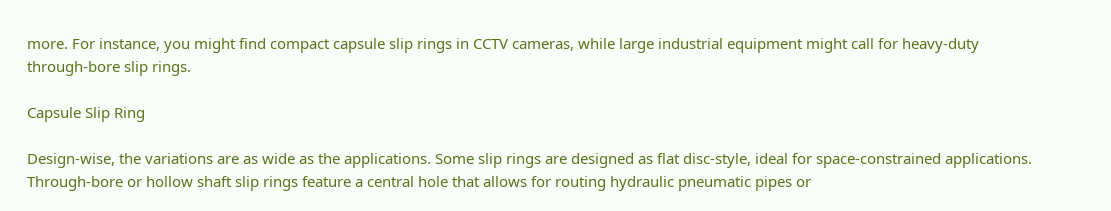more. For instance, you might find compact capsule slip rings in CCTV cameras, while large industrial equipment might call for heavy-duty through-bore slip rings.

Capsule Slip Ring

Design-wise, the variations are as wide as the applications. Some slip rings are designed as flat disc-style, ideal for space-constrained applications. Through-bore or hollow shaft slip rings feature a central hole that allows for routing hydraulic pneumatic pipes or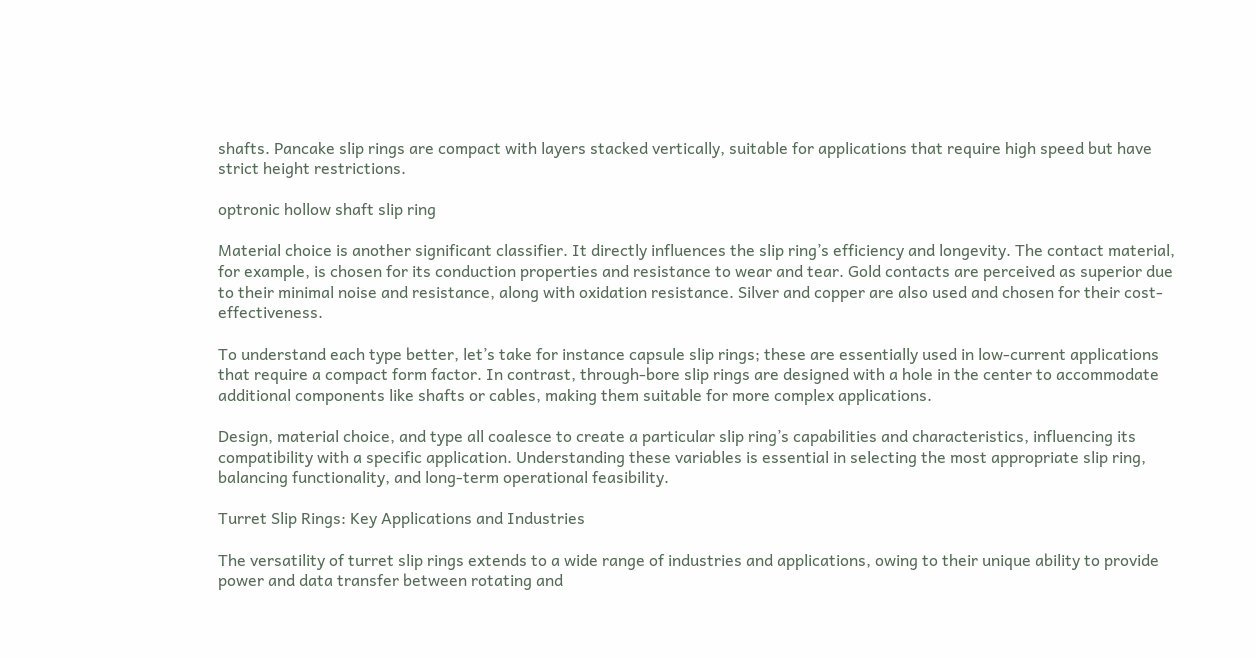shafts. Pancake slip rings are compact with layers stacked vertically, suitable for applications that require high speed but have strict height restrictions.

optronic hollow shaft slip ring

Material choice is another significant classifier. It directly influences the slip ring’s efficiency and longevity. The contact material, for example, is chosen for its conduction properties and resistance to wear and tear. Gold contacts are perceived as superior due to their minimal noise and resistance, along with oxidation resistance. Silver and copper are also used and chosen for their cost-effectiveness.

To understand each type better, let’s take for instance capsule slip rings; these are essentially used in low-current applications that require a compact form factor. In contrast, through-bore slip rings are designed with a hole in the center to accommodate additional components like shafts or cables, making them suitable for more complex applications.

Design, material choice, and type all coalesce to create a particular slip ring’s capabilities and characteristics, influencing its compatibility with a specific application. Understanding these variables is essential in selecting the most appropriate slip ring, balancing functionality, and long-term operational feasibility.

Turret Slip Rings: Key Applications and Industries

The versatility of turret slip rings extends to a wide range of industries and applications, owing to their unique ability to provide power and data transfer between rotating and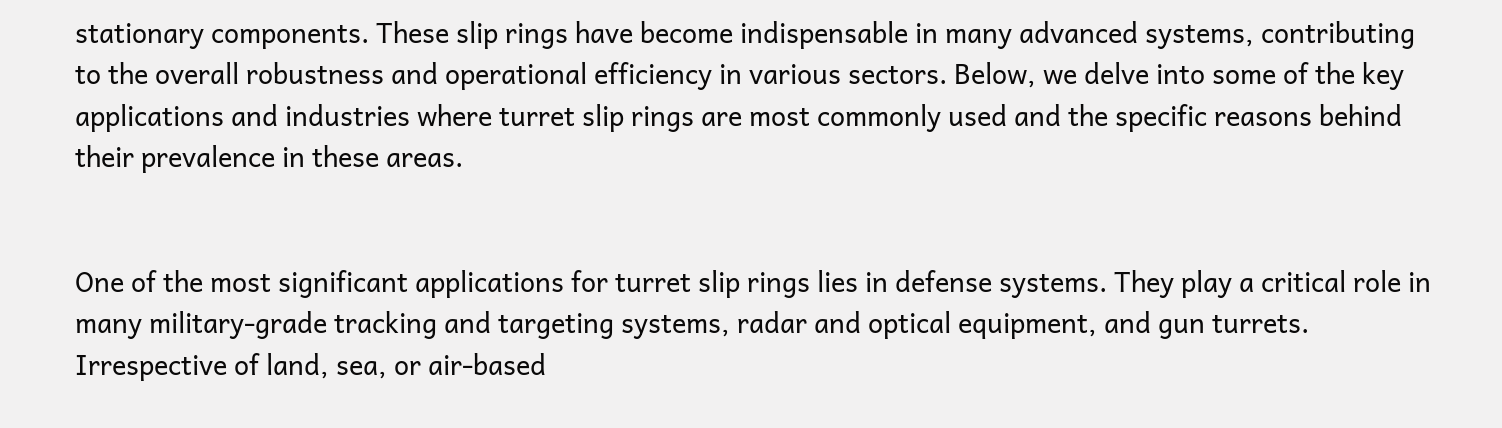stationary components. These slip rings have become indispensable in many advanced systems, contributing to the overall robustness and operational efficiency in various sectors. Below, we delve into some of the key applications and industries where turret slip rings are most commonly used and the specific reasons behind their prevalence in these areas.


One of the most significant applications for turret slip rings lies in defense systems. They play a critical role in many military-grade tracking and targeting systems, radar and optical equipment, and gun turrets. Irrespective of land, sea, or air-based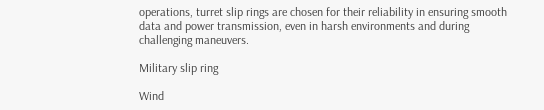operations, turret slip rings are chosen for their reliability in ensuring smooth data and power transmission, even in harsh environments and during challenging maneuvers.

Military slip ring

Wind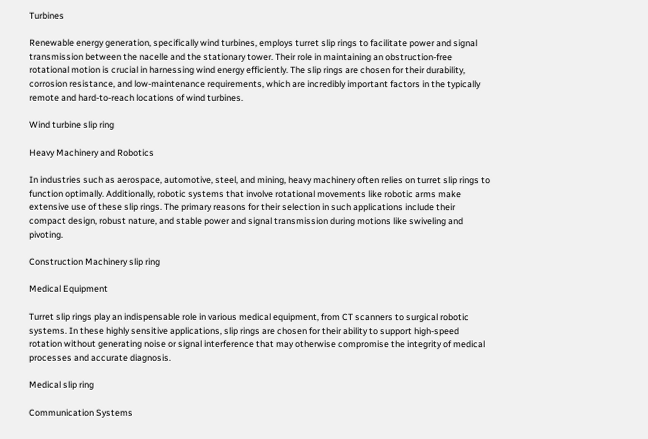Turbines

Renewable energy generation, specifically wind turbines, employs turret slip rings to facilitate power and signal transmission between the nacelle and the stationary tower. Their role in maintaining an obstruction-free rotational motion is crucial in harnessing wind energy efficiently. The slip rings are chosen for their durability, corrosion resistance, and low-maintenance requirements, which are incredibly important factors in the typically remote and hard-to-reach locations of wind turbines.

Wind turbine slip ring

Heavy Machinery and Robotics

In industries such as aerospace, automotive, steel, and mining, heavy machinery often relies on turret slip rings to function optimally. Additionally, robotic systems that involve rotational movements like robotic arms make extensive use of these slip rings. The primary reasons for their selection in such applications include their compact design, robust nature, and stable power and signal transmission during motions like swiveling and pivoting.

Construction Machinery slip ring

Medical Equipment

Turret slip rings play an indispensable role in various medical equipment, from CT scanners to surgical robotic systems. In these highly sensitive applications, slip rings are chosen for their ability to support high-speed rotation without generating noise or signal interference that may otherwise compromise the integrity of medical processes and accurate diagnosis.

Medical slip ring

Communication Systems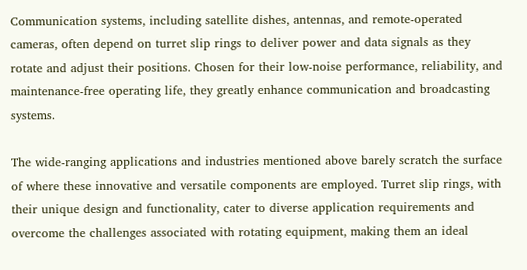Communication systems, including satellite dishes, antennas, and remote-operated cameras, often depend on turret slip rings to deliver power and data signals as they rotate and adjust their positions. Chosen for their low-noise performance, reliability, and maintenance-free operating life, they greatly enhance communication and broadcasting systems.

The wide-ranging applications and industries mentioned above barely scratch the surface of where these innovative and versatile components are employed. Turret slip rings, with their unique design and functionality, cater to diverse application requirements and overcome the challenges associated with rotating equipment, making them an ideal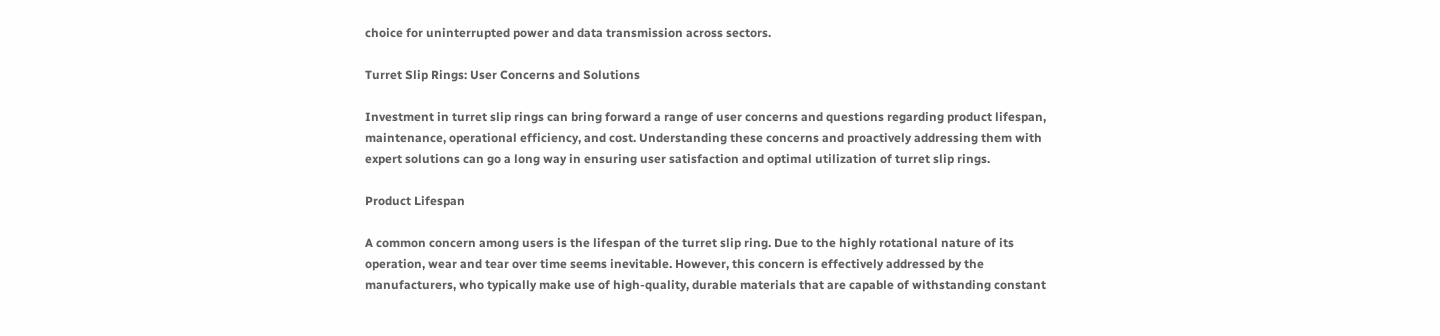choice for uninterrupted power and data transmission across sectors.

Turret Slip Rings: User Concerns and Solutions

Investment in turret slip rings can bring forward a range of user concerns and questions regarding product lifespan, maintenance, operational efficiency, and cost. Understanding these concerns and proactively addressing them with expert solutions can go a long way in ensuring user satisfaction and optimal utilization of turret slip rings.

Product Lifespan

A common concern among users is the lifespan of the turret slip ring. Due to the highly rotational nature of its operation, wear and tear over time seems inevitable. However, this concern is effectively addressed by the manufacturers, who typically make use of high-quality, durable materials that are capable of withstanding constant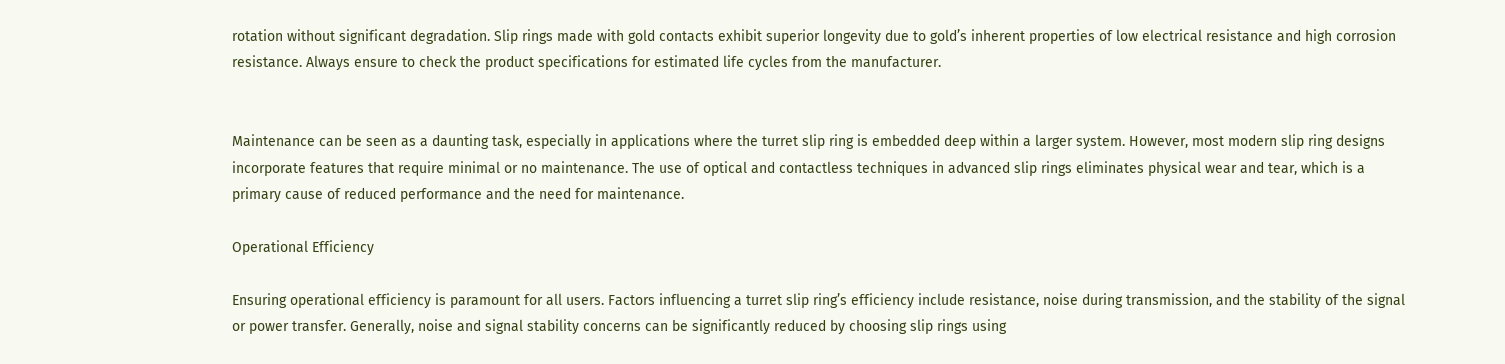rotation without significant degradation. Slip rings made with gold contacts exhibit superior longevity due to gold’s inherent properties of low electrical resistance and high corrosion resistance. Always ensure to check the product specifications for estimated life cycles from the manufacturer.


Maintenance can be seen as a daunting task, especially in applications where the turret slip ring is embedded deep within a larger system. However, most modern slip ring designs incorporate features that require minimal or no maintenance. The use of optical and contactless techniques in advanced slip rings eliminates physical wear and tear, which is a primary cause of reduced performance and the need for maintenance.

Operational Efficiency

Ensuring operational efficiency is paramount for all users. Factors influencing a turret slip ring’s efficiency include resistance, noise during transmission, and the stability of the signal or power transfer. Generally, noise and signal stability concerns can be significantly reduced by choosing slip rings using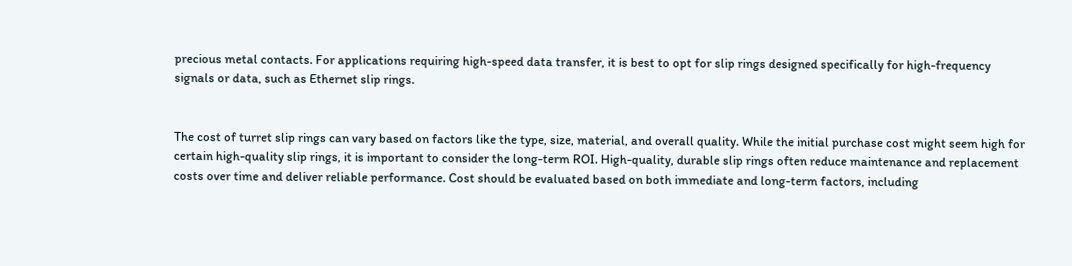precious metal contacts. For applications requiring high-speed data transfer, it is best to opt for slip rings designed specifically for high-frequency signals or data, such as Ethernet slip rings.


The cost of turret slip rings can vary based on factors like the type, size, material, and overall quality. While the initial purchase cost might seem high for certain high-quality slip rings, it is important to consider the long-term ROI. High-quality, durable slip rings often reduce maintenance and replacement costs over time and deliver reliable performance. Cost should be evaluated based on both immediate and long-term factors, including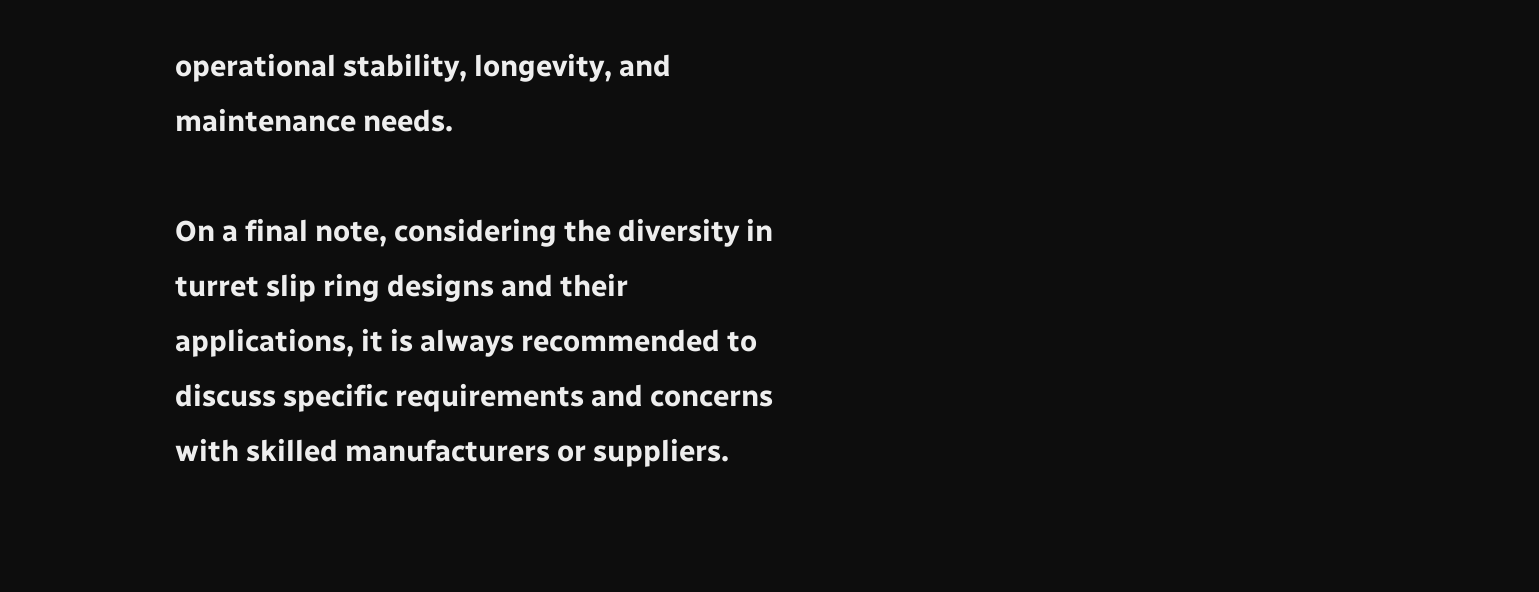operational stability, longevity, and maintenance needs.

On a final note, considering the diversity in turret slip ring designs and their applications, it is always recommended to discuss specific requirements and concerns with skilled manufacturers or suppliers.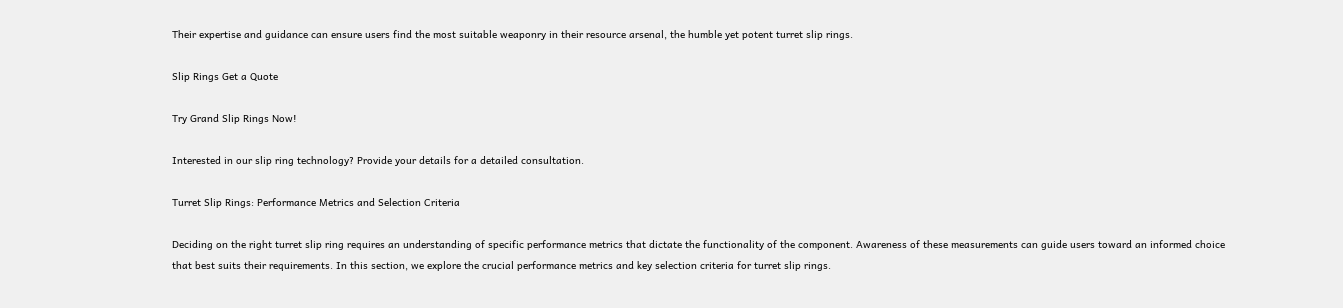Their expertise and guidance can ensure users find the most suitable weaponry in their resource arsenal, the humble yet potent turret slip rings.

Slip Rings Get a Quote

Try Grand Slip Rings Now!

Interested in our slip ring technology? Provide your details for a detailed consultation.

Turret Slip Rings: Performance Metrics and Selection Criteria

Deciding on the right turret slip ring requires an understanding of specific performance metrics that dictate the functionality of the component. Awareness of these measurements can guide users toward an informed choice that best suits their requirements. In this section, we explore the crucial performance metrics and key selection criteria for turret slip rings.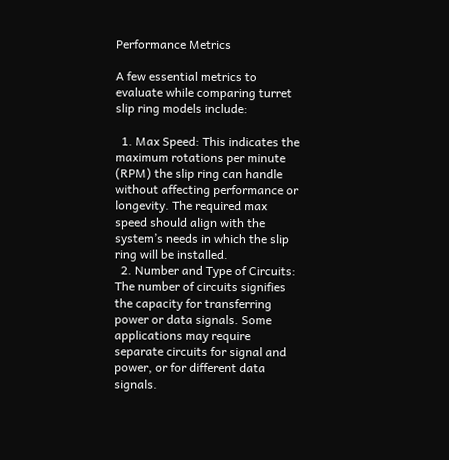Performance Metrics

A few essential metrics to evaluate while comparing turret slip ring models include:

  1. Max Speed: This indicates the maximum rotations per minute (RPM) the slip ring can handle without affecting performance or longevity. The required max speed should align with the system’s needs in which the slip ring will be installed.
  2. Number and Type of Circuits: The number of circuits signifies the capacity for transferring power or data signals. Some applications may require separate circuits for signal and power, or for different data signals.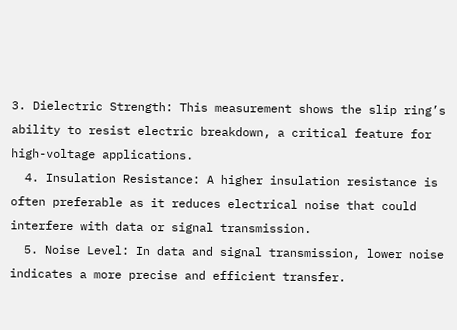3. Dielectric Strength: This measurement shows the slip ring’s ability to resist electric breakdown, a critical feature for high-voltage applications.
  4. Insulation Resistance: A higher insulation resistance is often preferable as it reduces electrical noise that could interfere with data or signal transmission.
  5. Noise Level: In data and signal transmission, lower noise indicates a more precise and efficient transfer.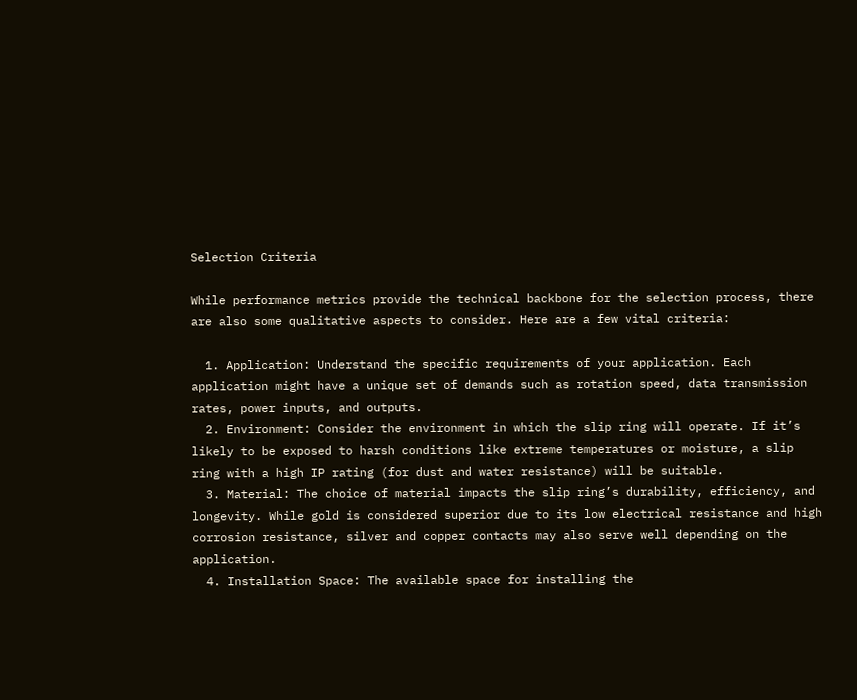Selection Criteria

While performance metrics provide the technical backbone for the selection process, there are also some qualitative aspects to consider. Here are a few vital criteria:

  1. Application: Understand the specific requirements of your application. Each application might have a unique set of demands such as rotation speed, data transmission rates, power inputs, and outputs.
  2. Environment: Consider the environment in which the slip ring will operate. If it’s likely to be exposed to harsh conditions like extreme temperatures or moisture, a slip ring with a high IP rating (for dust and water resistance) will be suitable.
  3. Material: The choice of material impacts the slip ring’s durability, efficiency, and longevity. While gold is considered superior due to its low electrical resistance and high corrosion resistance, silver and copper contacts may also serve well depending on the application.
  4. Installation Space: The available space for installing the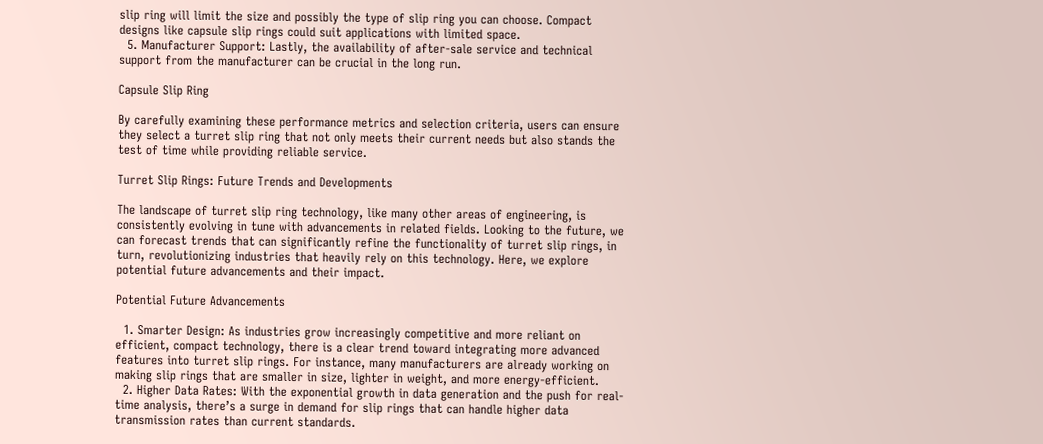slip ring will limit the size and possibly the type of slip ring you can choose. Compact designs like capsule slip rings could suit applications with limited space.
  5. Manufacturer Support: Lastly, the availability of after-sale service and technical support from the manufacturer can be crucial in the long run.

Capsule Slip Ring

By carefully examining these performance metrics and selection criteria, users can ensure they select a turret slip ring that not only meets their current needs but also stands the test of time while providing reliable service.

Turret Slip Rings: Future Trends and Developments

The landscape of turret slip ring technology, like many other areas of engineering, is consistently evolving in tune with advancements in related fields. Looking to the future, we can forecast trends that can significantly refine the functionality of turret slip rings, in turn, revolutionizing industries that heavily rely on this technology. Here, we explore potential future advancements and their impact.

Potential Future Advancements

  1. Smarter Design: As industries grow increasingly competitive and more reliant on efficient, compact technology, there is a clear trend toward integrating more advanced features into turret slip rings. For instance, many manufacturers are already working on making slip rings that are smaller in size, lighter in weight, and more energy-efficient.
  2. Higher Data Rates: With the exponential growth in data generation and the push for real-time analysis, there’s a surge in demand for slip rings that can handle higher data transmission rates than current standards.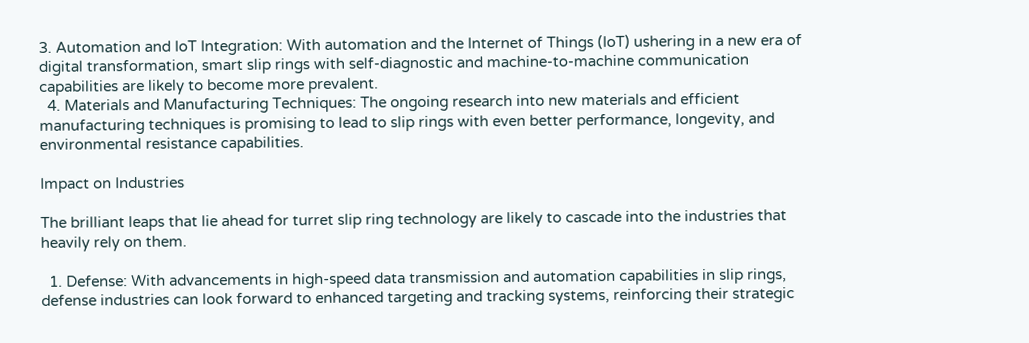3. Automation and IoT Integration: With automation and the Internet of Things (IoT) ushering in a new era of digital transformation, smart slip rings with self-diagnostic and machine-to-machine communication capabilities are likely to become more prevalent.
  4. Materials and Manufacturing Techniques: The ongoing research into new materials and efficient manufacturing techniques is promising to lead to slip rings with even better performance, longevity, and environmental resistance capabilities.

Impact on Industries

The brilliant leaps that lie ahead for turret slip ring technology are likely to cascade into the industries that heavily rely on them.

  1. Defense: With advancements in high-speed data transmission and automation capabilities in slip rings, defense industries can look forward to enhanced targeting and tracking systems, reinforcing their strategic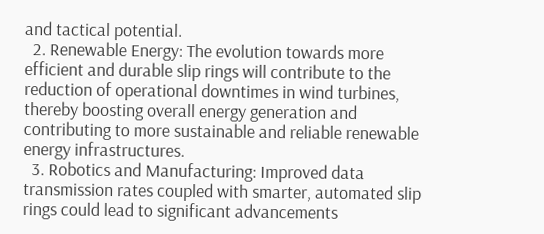and tactical potential.
  2. Renewable Energy: The evolution towards more efficient and durable slip rings will contribute to the reduction of operational downtimes in wind turbines, thereby boosting overall energy generation and contributing to more sustainable and reliable renewable energy infrastructures.
  3. Robotics and Manufacturing: Improved data transmission rates coupled with smarter, automated slip rings could lead to significant advancements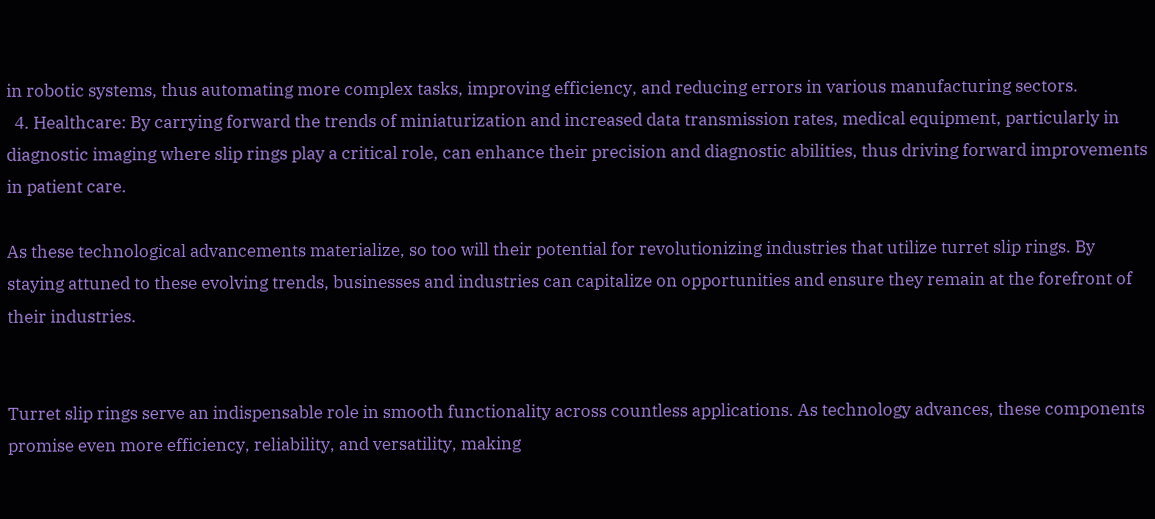in robotic systems, thus automating more complex tasks, improving efficiency, and reducing errors in various manufacturing sectors.
  4. Healthcare: By carrying forward the trends of miniaturization and increased data transmission rates, medical equipment, particularly in diagnostic imaging where slip rings play a critical role, can enhance their precision and diagnostic abilities, thus driving forward improvements in patient care.

As these technological advancements materialize, so too will their potential for revolutionizing industries that utilize turret slip rings. By staying attuned to these evolving trends, businesses and industries can capitalize on opportunities and ensure they remain at the forefront of their industries.


Turret slip rings serve an indispensable role in smooth functionality across countless applications. As technology advances, these components promise even more efficiency, reliability, and versatility, making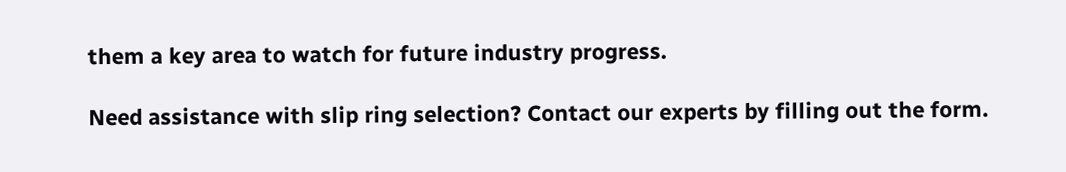them a key area to watch for future industry progress.

Need assistance with slip ring selection? Contact our experts by filling out the form.